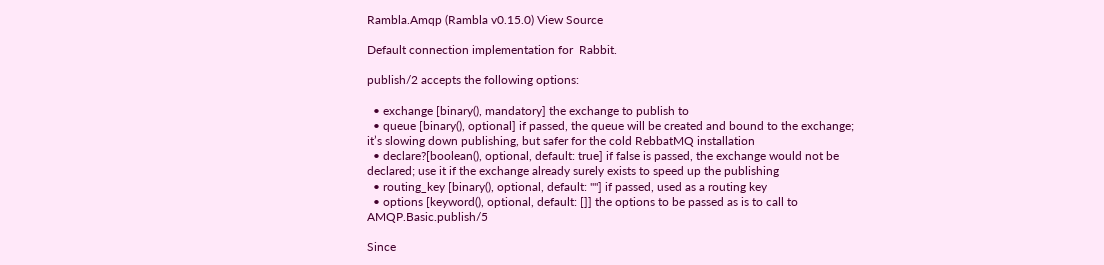Rambla.Amqp (Rambla v0.15.0) View Source

Default connection implementation for  Rabbit.

publish/2 accepts the following options:

  • exchange [binary(), mandatory] the exchange to publish to
  • queue [binary(), optional] if passed, the queue will be created and bound to the exchange; it’s slowing down publishing, but safer for the cold RebbatMQ installation
  • declare?[boolean(), optional, default: true] if false is passed, the exchange would not be declared; use it if the exchange already surely exists to speed up the publishing
  • routing_key [binary(), optional, default: ""] if passed, used as a routing key
  • options [keyword(), optional, default: []] the options to be passed as is to call to AMQP.Basic.publish/5

Since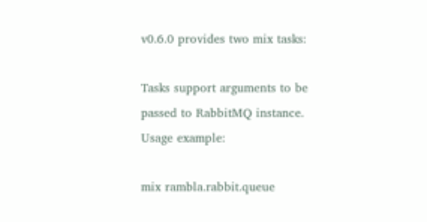v0.6.0 provides two mix tasks:

Tasks support arguments to be passed to RabbitMQ instance. Usage example:

mix rambla.rabbit.queue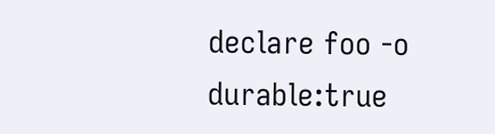declare foo -o durable:true